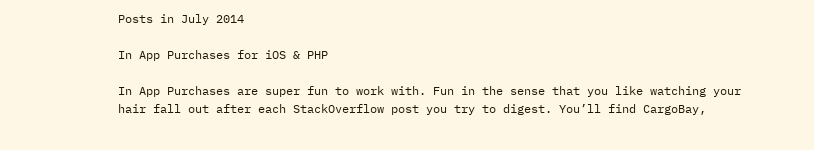Posts in July 2014

In App Purchases for iOS & PHP

In App Purchases are super fun to work with. Fun in the sense that you like watching your hair fall out after each StackOverflow post you try to digest. You’ll find CargoBay,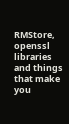RMStore, openssl libraries and things that make you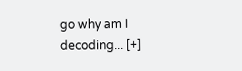go why am I decoding... [+]